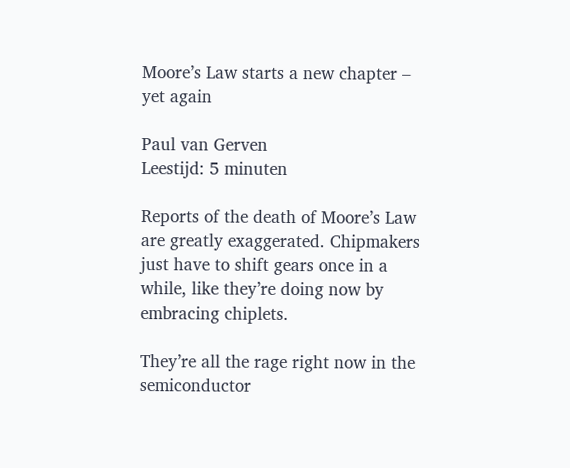Moore’s Law starts a new chapter – yet again

Paul van Gerven
Leestijd: 5 minuten

Reports of the death of Moore’s Law are greatly exaggerated. Chipmakers just have to shift gears once in a while, like they’re doing now by embracing chiplets.

They’re all the rage right now in the semiconductor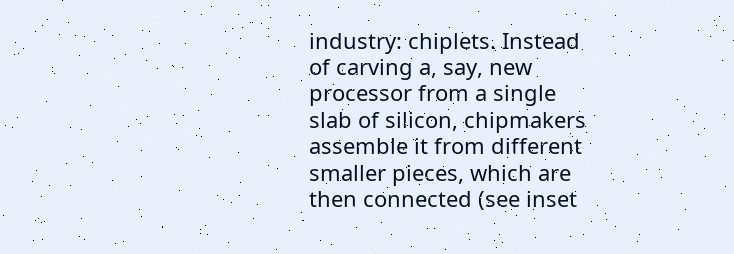industry: chiplets. Instead of carving a, say, new processor from a single slab of silicon, chipmakers assemble it from different smaller pieces, which are then connected (see inset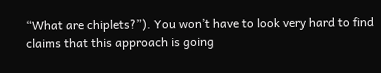“What are chiplets?”). You won’t have to look very hard to find claims that this approach is going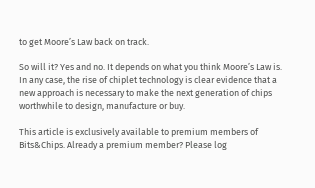to get Moore’s Law back on track.

So will it? Yes and no. It depends on what you think Moore’s Law is. In any case, the rise of chiplet technology is clear evidence that a new approach is necessary to make the next generation of chips worthwhile to design, manufacture or buy.

This article is exclusively available to premium members of Bits&Chips. Already a premium member? Please log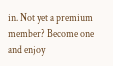in. Not yet a premium member? Become one and enjoy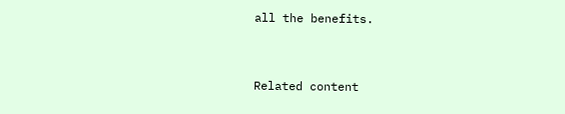all the benefits.


Related content